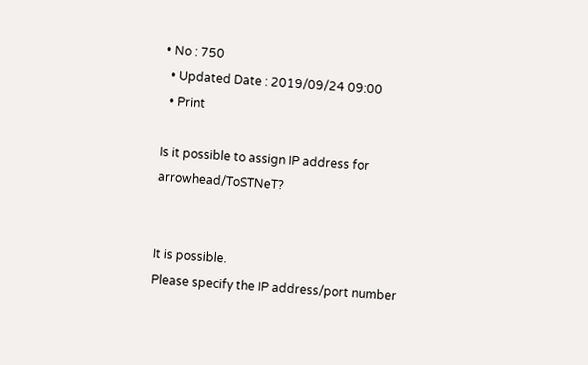• No : 750
  • Updated Date : 2019/09/24 09:00
  • Print

Is it possible to assign IP address for arrowhead/ToSTNeT?


It is possible.
Please specify the IP address/port number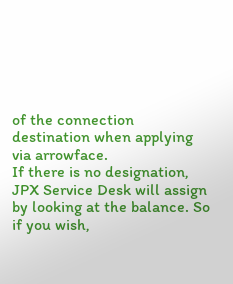of the connection destination when applying via arrowface.
If there is no designation, JPX Service Desk will assign by looking at the balance. So if you wish,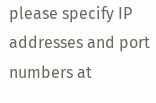please specify IP addresses and port numbers at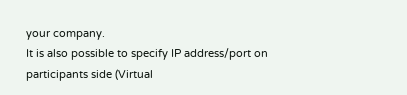your company.
It is also possible to specify IP address/port on participants side (Virtual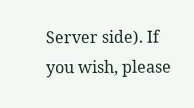Server side). If you wish, please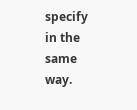specify in the same way.